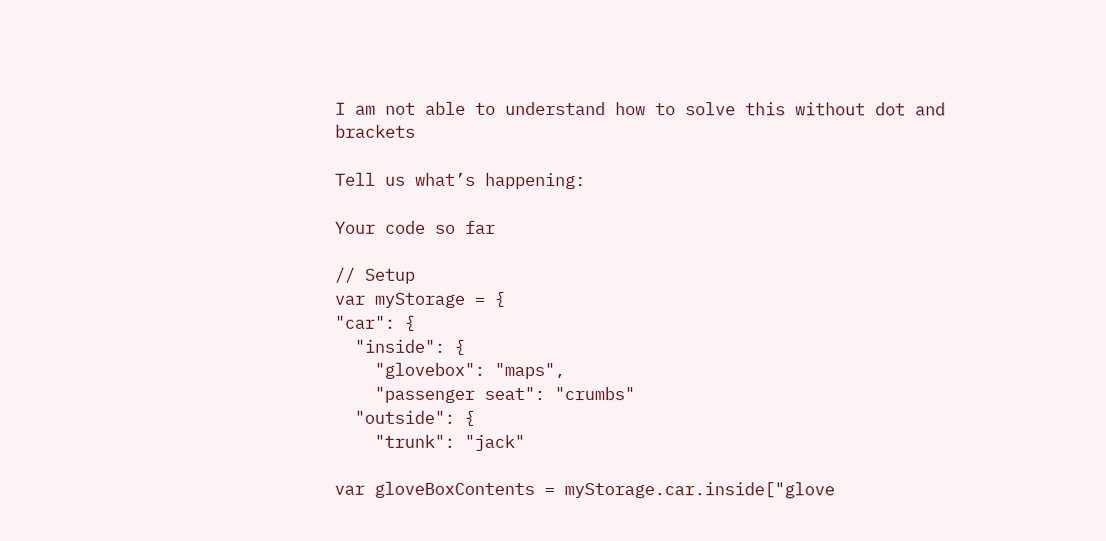I am not able to understand how to solve this without dot and brackets

Tell us what’s happening:

Your code so far

// Setup
var myStorage = {
"car": {
  "inside": {
    "glovebox": "maps",
    "passenger seat": "crumbs"
  "outside": {
    "trunk": "jack"

var gloveBoxContents = myStorage.car.inside["glove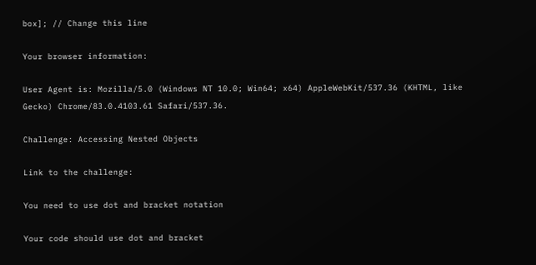box]; // Change this line

Your browser information:

User Agent is: Mozilla/5.0 (Windows NT 10.0; Win64; x64) AppleWebKit/537.36 (KHTML, like Gecko) Chrome/83.0.4103.61 Safari/537.36.

Challenge: Accessing Nested Objects

Link to the challenge:

You need to use dot and bracket notation

Your code should use dot and bracket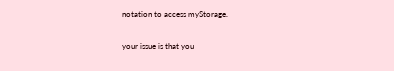notation to access myStorage.

your issue is that you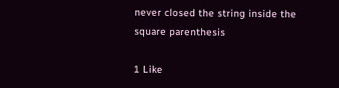never closed the string inside the square parenthesis

1 Like